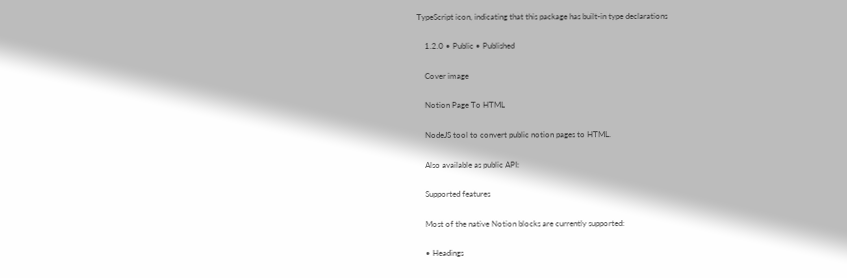TypeScript icon, indicating that this package has built-in type declarations

    1.2.0 • Public • Published

    Cover image

    Notion Page To HTML

    NodeJS tool to convert public notion pages to HTML.

    Also available as public API:

    Supported features

    Most of the native Notion blocks are currently supported:

    • Headings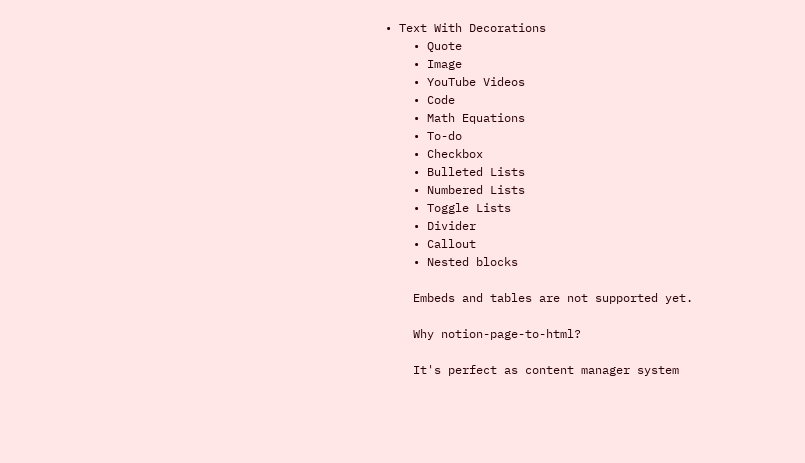• Text With Decorations
    • Quote
    • Image
    • YouTube Videos
    • Code
    • Math Equations
    • To-do
    • Checkbox
    • Bulleted Lists
    • Numbered Lists
    • Toggle Lists
    • Divider
    • Callout
    • Nested blocks

    Embeds and tables are not supported yet.

    Why notion-page-to-html?

    It's perfect as content manager system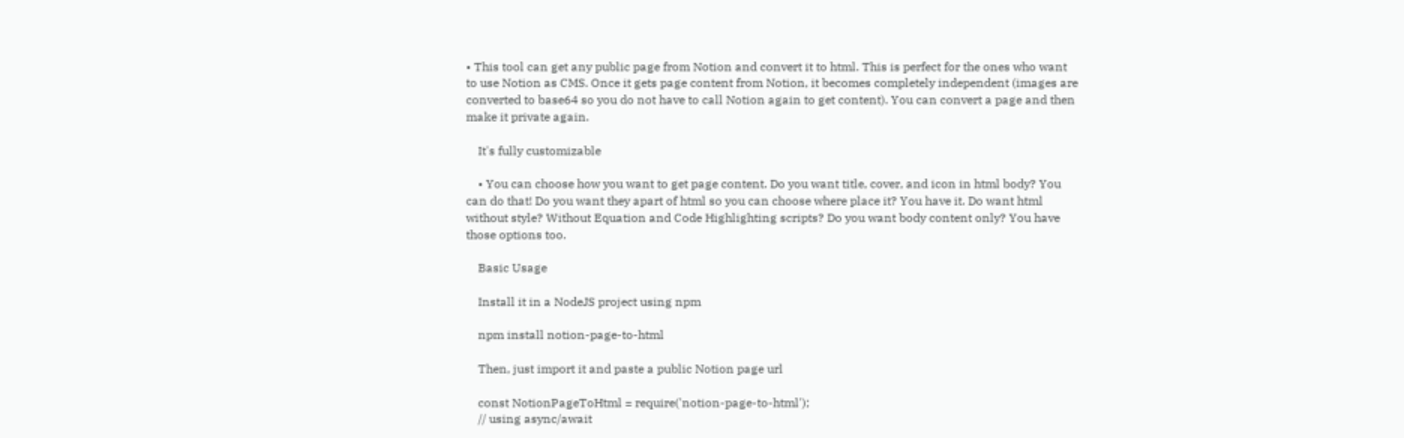• This tool can get any public page from Notion and convert it to html. This is perfect for the ones who want to use Notion as CMS. Once it gets page content from Notion, it becomes completely independent (images are converted to base64 so you do not have to call Notion again to get content). You can convert a page and then make it private again.

    It's fully customizable

    • You can choose how you want to get page content. Do you want title, cover, and icon in html body? You can do that! Do you want they apart of html so you can choose where place it? You have it. Do want html without style? Without Equation and Code Highlighting scripts? Do you want body content only? You have those options too.

    Basic Usage

    Install it in a NodeJS project using npm

    npm install notion-page-to-html

    Then, just import it and paste a public Notion page url

    const NotionPageToHtml = require('notion-page-to-html');
    // using async/await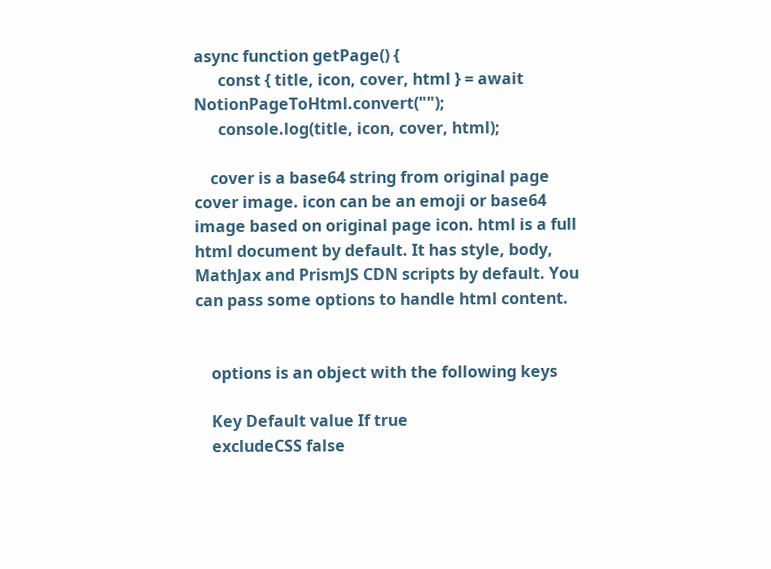async function getPage() {
      const { title, icon, cover, html } = await NotionPageToHtml.convert("");
      console.log(title, icon, cover, html);

    cover is a base64 string from original page cover image. icon can be an emoji or base64 image based on original page icon. html is a full html document by default. It has style, body, MathJax and PrismJS CDN scripts by default. You can pass some options to handle html content.


    options is an object with the following keys

    Key Default value If true
    excludeCSS false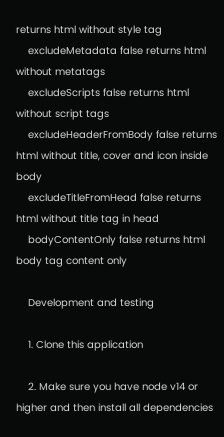returns html without style tag
    excludeMetadata false returns html without metatags
    excludeScripts false returns html without script tags
    excludeHeaderFromBody false returns html without title, cover and icon inside body
    excludeTitleFromHead false returns html without title tag in head
    bodyContentOnly false returns html body tag content only

    Development and testing

    1. Clone this application

    2. Make sure you have node v14 or higher and then install all dependencies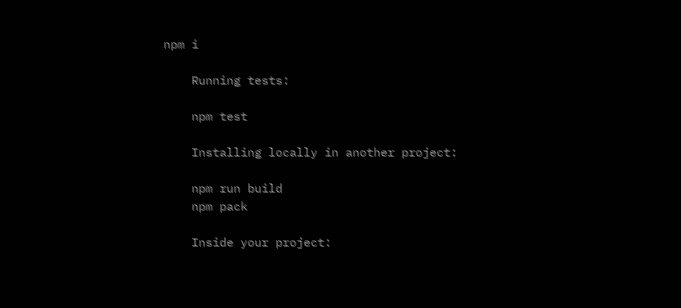npm i

    Running tests:

    npm test

    Installing locally in another project:

    npm run build
    npm pack

    Inside your project: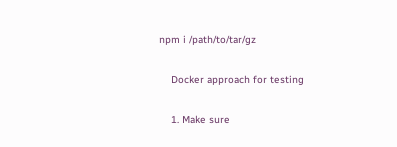npm i /path/to/tar/gz

    Docker approach for testing

    1. Make sure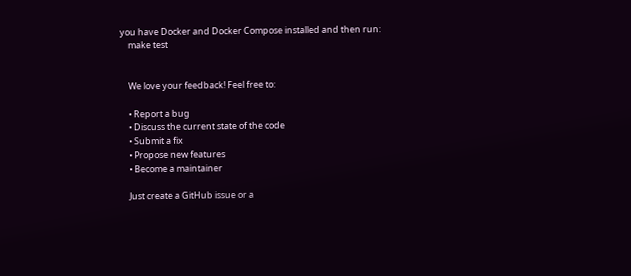you have Docker and Docker Compose installed and then run:
    make test


    We love your feedback! Feel free to:

    • Report a bug
    • Discuss the current state of the code
    • Submit a fix
    • Propose new features
    • Become a maintainer

    Just create a GitHub issue or a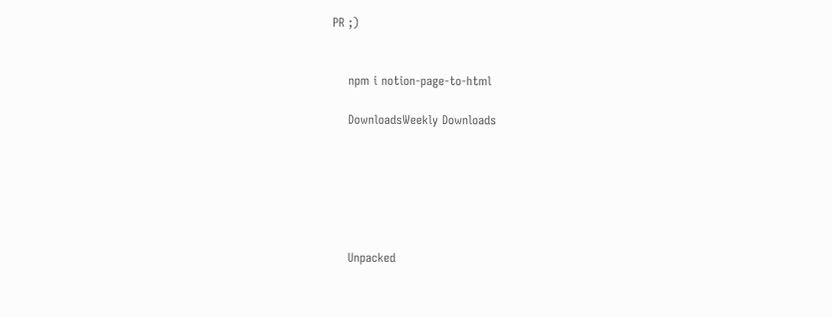PR ;)


    npm i notion-page-to-html

    DownloadsWeekly Downloads






    Unpacked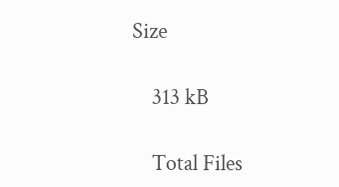Size

    313 kB

    Total Files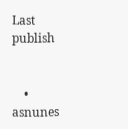Last publish


    • asnunes